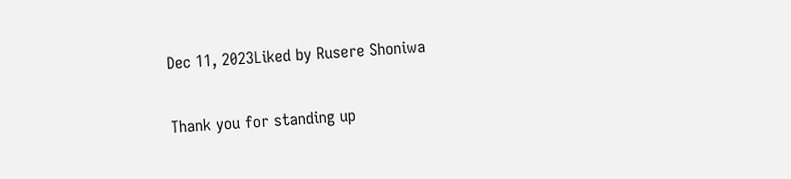Dec 11, 2023Liked by Rusere Shoniwa

Thank you for standing up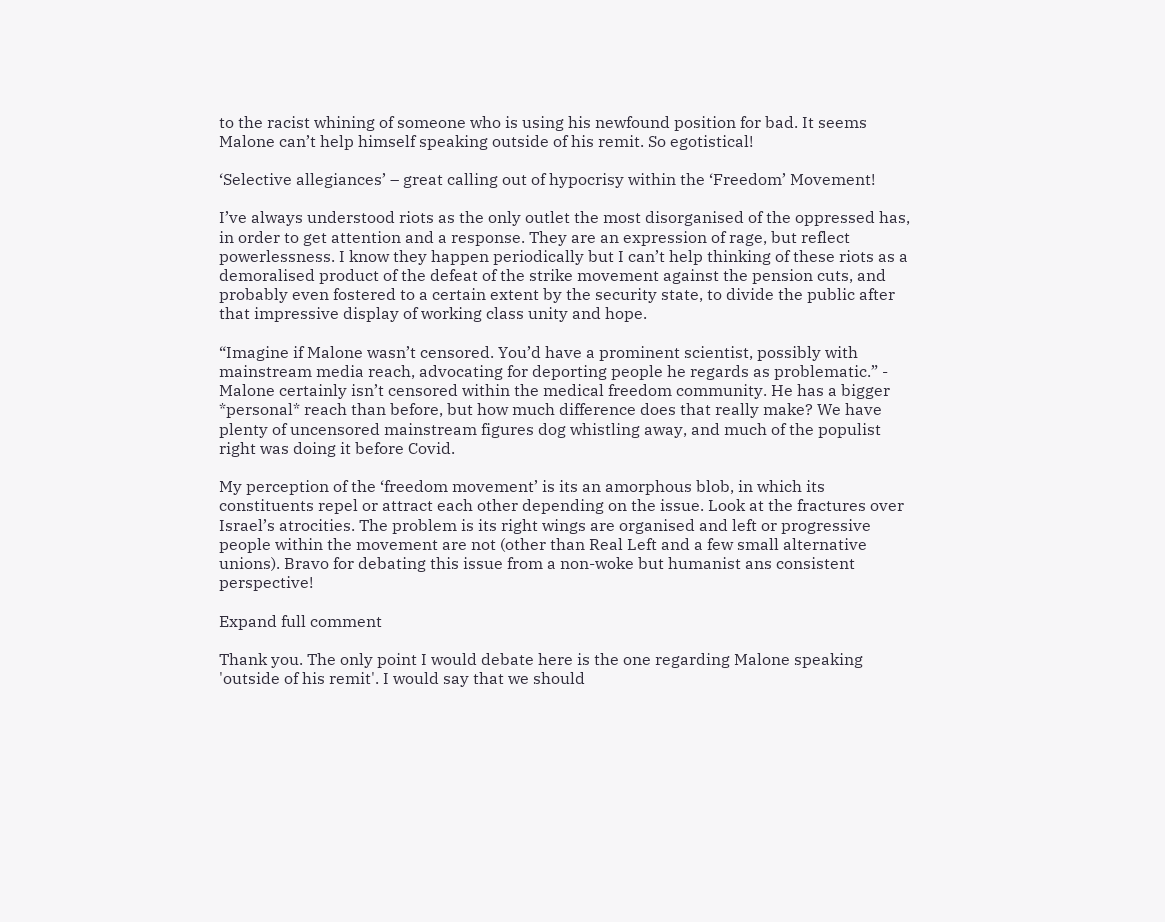to the racist whining of someone who is using his newfound position for bad. It seems Malone can’t help himself speaking outside of his remit. So egotistical!

‘Selective allegiances’ – great calling out of hypocrisy within the ‘Freedom’ Movement!

I’ve always understood riots as the only outlet the most disorganised of the oppressed has, in order to get attention and a response. They are an expression of rage, but reflect powerlessness. I know they happen periodically but I can’t help thinking of these riots as a demoralised product of the defeat of the strike movement against the pension cuts, and probably even fostered to a certain extent by the security state, to divide the public after that impressive display of working class unity and hope.

“Imagine if Malone wasn’t censored. You’d have a prominent scientist, possibly with mainstream media reach, advocating for deporting people he regards as problematic.” - Malone certainly isn’t censored within the medical freedom community. He has a bigger *personal* reach than before, but how much difference does that really make? We have plenty of uncensored mainstream figures dog whistling away, and much of the populist right was doing it before Covid.

My perception of the ‘freedom movement’ is its an amorphous blob, in which its constituents repel or attract each other depending on the issue. Look at the fractures over Israel’s atrocities. The problem is its right wings are organised and left or progressive people within the movement are not (other than Real Left and a few small alternative unions). Bravo for debating this issue from a non-woke but humanist ans consistent perspective!

Expand full comment

Thank you. The only point I would debate here is the one regarding Malone speaking 'outside of his remit'. I would say that we should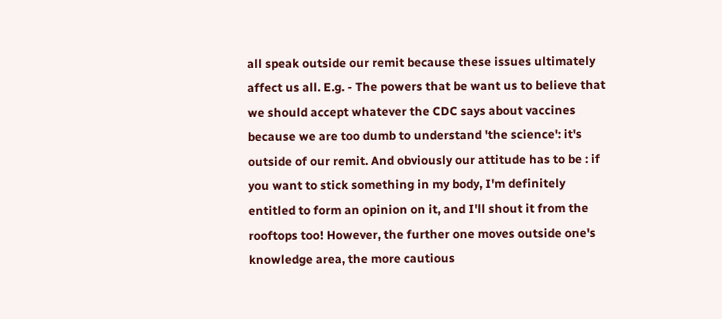all speak outside our remit because these issues ultimately affect us all. E.g. - The powers that be want us to believe that we should accept whatever the CDC says about vaccines because we are too dumb to understand 'the science': it's outside of our remit. And obviously our attitude has to be : if you want to stick something in my body, I'm definitely entitled to form an opinion on it, and I'll shout it from the rooftops too! However, the further one moves outside one's knowledge area, the more cautious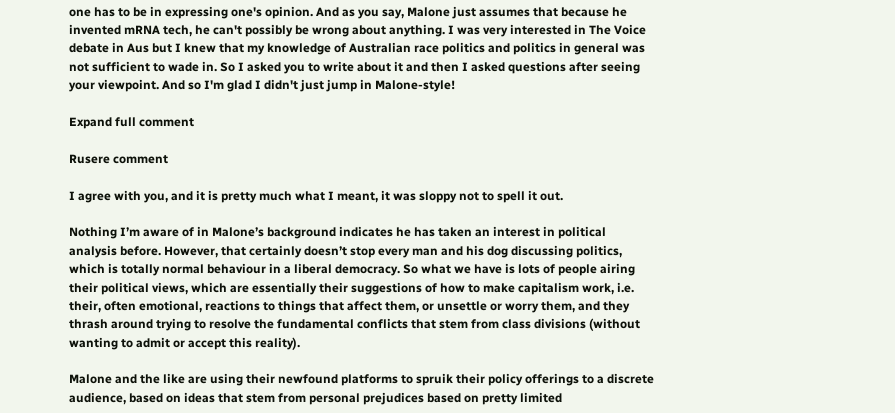one has to be in expressing one's opinion. And as you say, Malone just assumes that because he invented mRNA tech, he can't possibly be wrong about anything. I was very interested in The Voice debate in Aus but I knew that my knowledge of Australian race politics and politics in general was not sufficient to wade in. So I asked you to write about it and then I asked questions after seeing your viewpoint. And so I'm glad I didn't just jump in Malone-style!

Expand full comment

Rusere comment

I agree with you, and it is pretty much what I meant, it was sloppy not to spell it out.

Nothing I’m aware of in Malone’s background indicates he has taken an interest in political analysis before. However, that certainly doesn’t stop every man and his dog discussing politics, which is totally normal behaviour in a liberal democracy. So what we have is lots of people airing their political views, which are essentially their suggestions of how to make capitalism work, i.e. their, often emotional, reactions to things that affect them, or unsettle or worry them, and they thrash around trying to resolve the fundamental conflicts that stem from class divisions (without wanting to admit or accept this reality).

Malone and the like are using their newfound platforms to spruik their policy offerings to a discrete audience, based on ideas that stem from personal prejudices based on pretty limited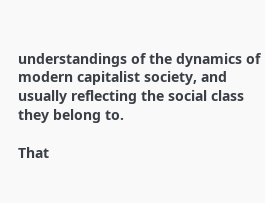understandings of the dynamics of modern capitalist society, and usually reflecting the social class they belong to.

That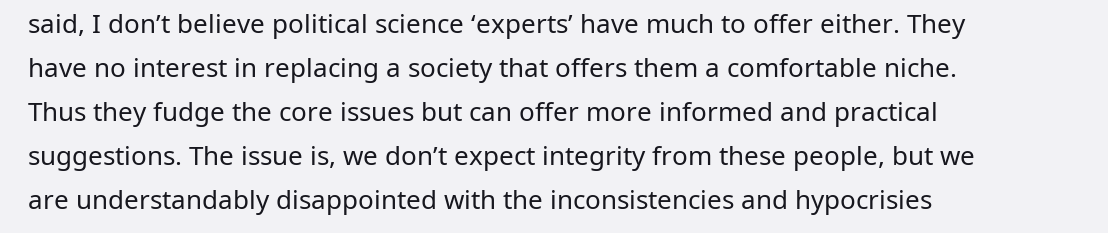said, I don’t believe political science ‘experts’ have much to offer either. They have no interest in replacing a society that offers them a comfortable niche. Thus they fudge the core issues but can offer more informed and practical suggestions. The issue is, we don’t expect integrity from these people, but we are understandably disappointed with the inconsistencies and hypocrisies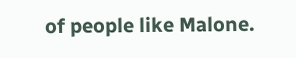of people like Malone.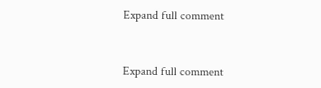Expand full comment


Expand full comment